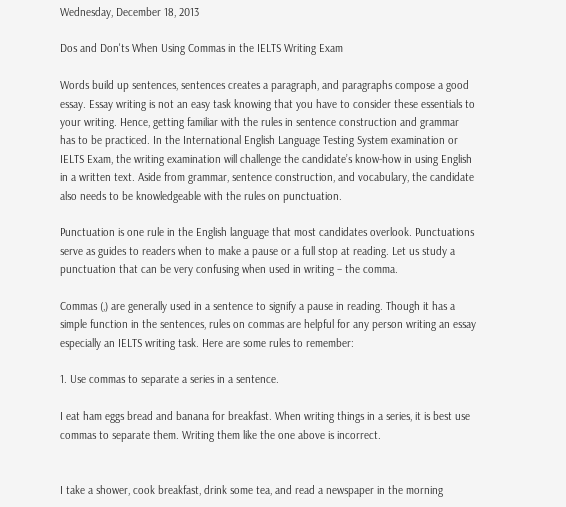Wednesday, December 18, 2013

Dos and Don'ts When Using Commas in the IELTS Writing Exam

Words build up sentences, sentences creates a paragraph, and paragraphs compose a good essay. Essay writing is not an easy task knowing that you have to consider these essentials to your writing. Hence, getting familiar with the rules in sentence construction and grammar has to be practiced. In the International English Language Testing System examination or IELTS Exam, the writing examination will challenge the candidate’s know-how in using English in a written text. Aside from grammar, sentence construction, and vocabulary, the candidate also needs to be knowledgeable with the rules on punctuation.

Punctuation is one rule in the English language that most candidates overlook. Punctuations serve as guides to readers when to make a pause or a full stop at reading. Let us study a punctuation that can be very confusing when used in writing – the comma.

Commas (,) are generally used in a sentence to signify a pause in reading. Though it has a simple function in the sentences, rules on commas are helpful for any person writing an essay especially an IELTS writing task. Here are some rules to remember:

1. Use commas to separate a series in a sentence.

I eat ham eggs bread and banana for breakfast. When writing things in a series, it is best use commas to separate them. Writing them like the one above is incorrect.


I take a shower, cook breakfast, drink some tea, and read a newspaper in the morning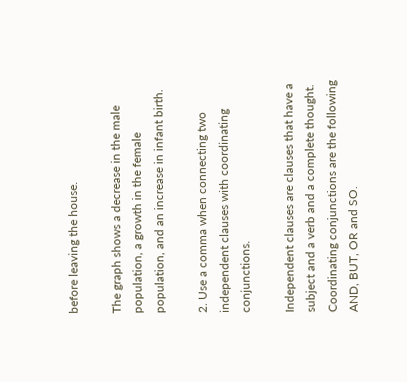before leaving the house.

The graph shows a decrease in the male population, a growth in the female population, and an increase in infant birth.

2. Use a comma when connecting two independent clauses with coordinating conjunctions.

Independent clauses are clauses that have a subject and a verb and a complete thought. Coordinating conjunctions are the following AND, BUT, OR and SO.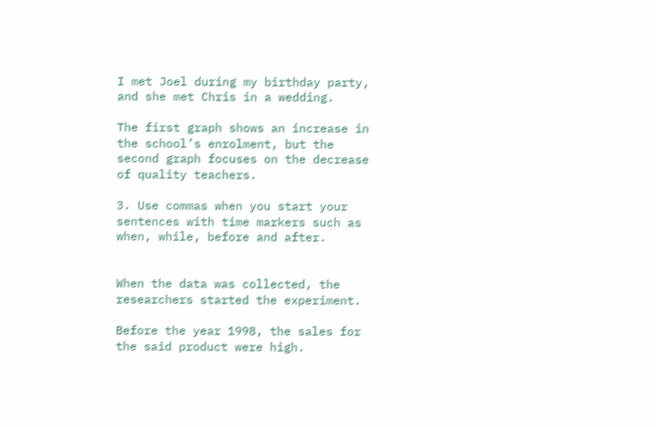I met Joel during my birthday party, and she met Chris in a wedding.

The first graph shows an increase in the school’s enrolment, but the second graph focuses on the decrease of quality teachers.

3. Use commas when you start your sentences with time markers such as when, while, before and after.


When the data was collected, the researchers started the experiment.

Before the year 1998, the sales for the said product were high.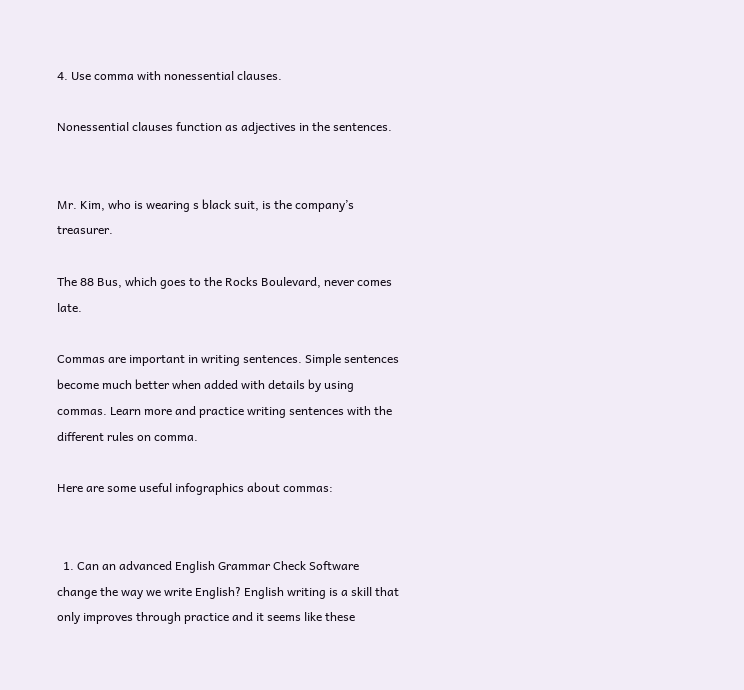4. Use comma with nonessential clauses.

Nonessential clauses function as adjectives in the sentences.


Mr. Kim, who is wearing s black suit, is the company’s treasurer.

The 88 Bus, which goes to the Rocks Boulevard, never comes late.

Commas are important in writing sentences. Simple sentences become much better when added with details by using commas. Learn more and practice writing sentences with the different rules on comma.

Here are some useful infographics about commas:


  1. Can an advanced English Grammar Check Software change the way we write English? English writing is a skill that only improves through practice and it seems like these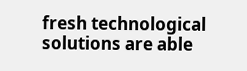fresh technological solutions are able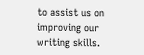to assist us on improving our writing skills.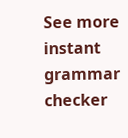See more instant grammar checker